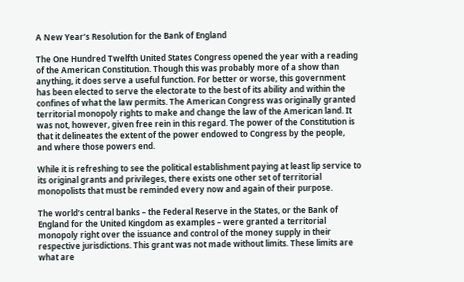A New Year’s Resolution for the Bank of England

The One Hundred Twelfth United States Congress opened the year with a reading of the American Constitution. Though this was probably more of a show than anything, it does serve a useful function. For better or worse, this government has been elected to serve the electorate to the best of its ability and within the confines of what the law permits. The American Congress was originally granted territorial monopoly rights to make and change the law of the American land. It was not, however, given free rein in this regard. The power of the Constitution is that it delineates the extent of the power endowed to Congress by the people, and where those powers end.

While it is refreshing to see the political establishment paying at least lip service to its original grants and privileges, there exists one other set of territorial monopolists that must be reminded every now and again of their purpose.

The world’s central banks – the Federal Reserve in the States, or the Bank of England for the United Kingdom as examples – were granted a territorial monopoly right over the issuance and control of the money supply in their respective jurisdictions. This grant was not made without limits. These limits are what are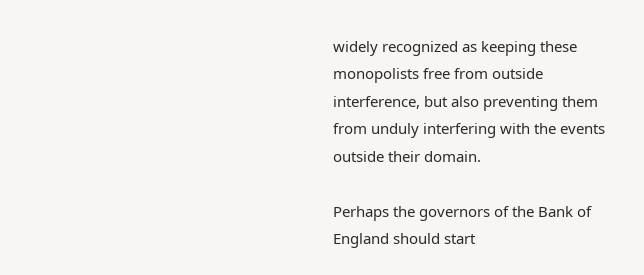widely recognized as keeping these monopolists free from outside interference, but also preventing them from unduly interfering with the events outside their domain.

Perhaps the governors of the Bank of England should start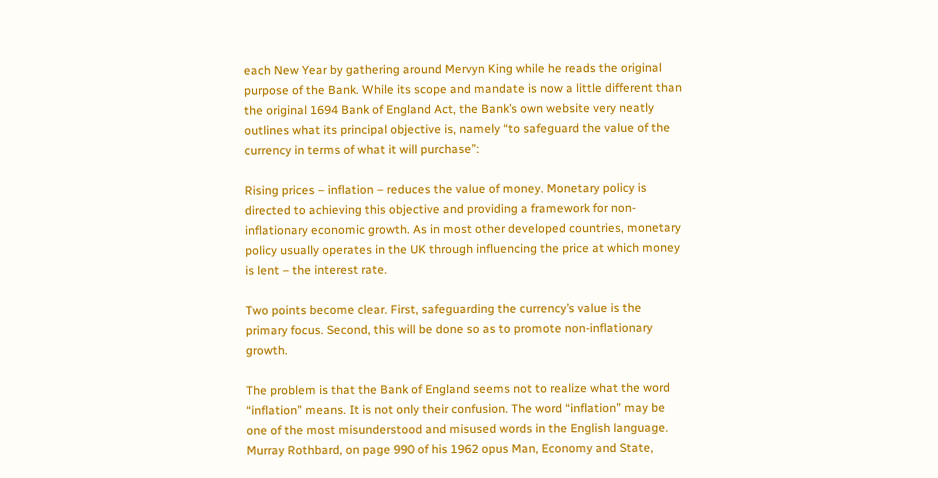each New Year by gathering around Mervyn King while he reads the original purpose of the Bank. While its scope and mandate is now a little different than the original 1694 Bank of England Act, the Bank’s own website very neatly outlines what its principal objective is, namely “to safeguard the value of the currency in terms of what it will purchase”:

Rising prices – inflation – reduces the value of money. Monetary policy is directed to achieving this objective and providing a framework for non-inflationary economic growth. As in most other developed countries, monetary policy usually operates in the UK through influencing the price at which money is lent – the interest rate.

Two points become clear. First, safeguarding the currency’s value is the primary focus. Second, this will be done so as to promote non-inflationary growth.

The problem is that the Bank of England seems not to realize what the word “inflation” means. It is not only their confusion. The word “inflation” may be one of the most misunderstood and misused words in the English language. Murray Rothbard, on page 990 of his 1962 opus Man, Economy and State,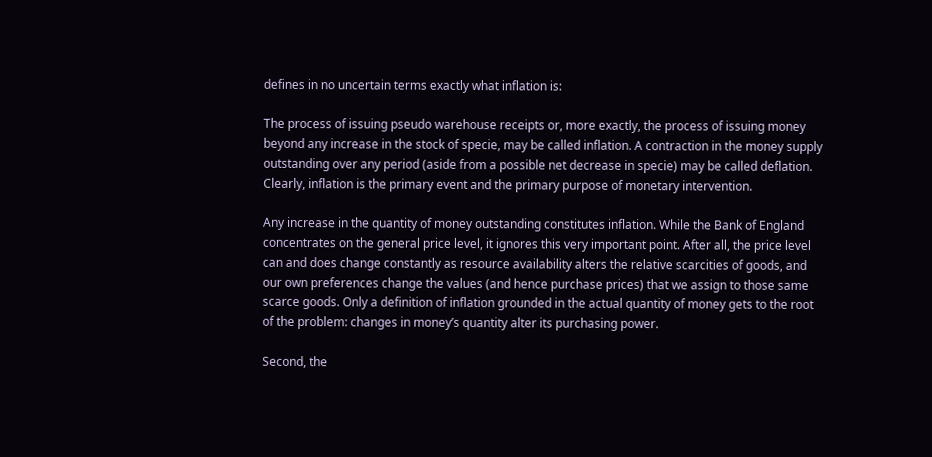defines in no uncertain terms exactly what inflation is:

The process of issuing pseudo warehouse receipts or, more exactly, the process of issuing money beyond any increase in the stock of specie, may be called inflation. A contraction in the money supply outstanding over any period (aside from a possible net decrease in specie) may be called deflation. Clearly, inflation is the primary event and the primary purpose of monetary intervention.

Any increase in the quantity of money outstanding constitutes inflation. While the Bank of England concentrates on the general price level, it ignores this very important point. After all, the price level can and does change constantly as resource availability alters the relative scarcities of goods, and our own preferences change the values (and hence purchase prices) that we assign to those same scarce goods. Only a definition of inflation grounded in the actual quantity of money gets to the root of the problem: changes in money’s quantity alter its purchasing power.

Second, the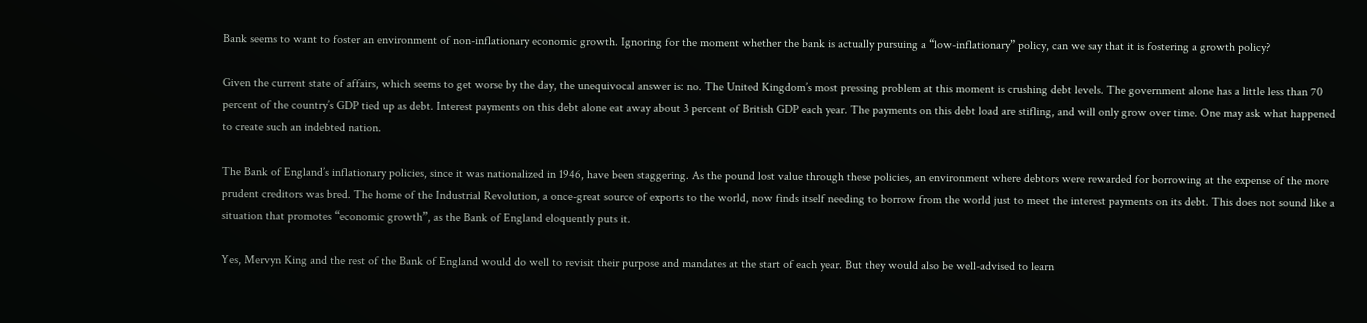Bank seems to want to foster an environment of non-inflationary economic growth. Ignoring for the moment whether the bank is actually pursuing a “low-inflationary” policy, can we say that it is fostering a growth policy?

Given the current state of affairs, which seems to get worse by the day, the unequivocal answer is: no. The United Kingdom’s most pressing problem at this moment is crushing debt levels. The government alone has a little less than 70 percent of the country’s GDP tied up as debt. Interest payments on this debt alone eat away about 3 percent of British GDP each year. The payments on this debt load are stifling, and will only grow over time. One may ask what happened to create such an indebted nation.

The Bank of England’s inflationary policies, since it was nationalized in 1946, have been staggering. As the pound lost value through these policies, an environment where debtors were rewarded for borrowing at the expense of the more prudent creditors was bred. The home of the Industrial Revolution, a once-great source of exports to the world, now finds itself needing to borrow from the world just to meet the interest payments on its debt. This does not sound like a situation that promotes “economic growth”, as the Bank of England eloquently puts it.

Yes, Mervyn King and the rest of the Bank of England would do well to revisit their purpose and mandates at the start of each year. But they would also be well-advised to learn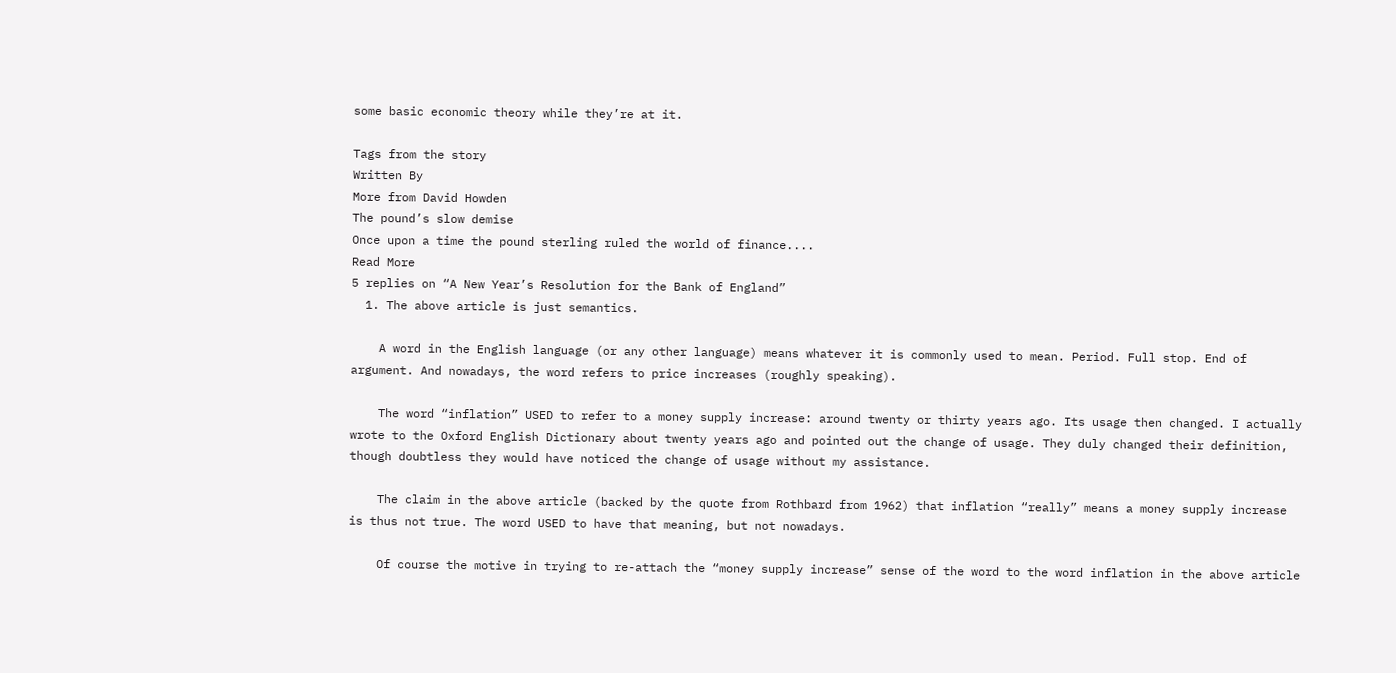some basic economic theory while they’re at it.

Tags from the story
Written By
More from David Howden
The pound’s slow demise
Once upon a time the pound sterling ruled the world of finance....
Read More
5 replies on “A New Year’s Resolution for the Bank of England”
  1. The above article is just semantics.

    A word in the English language (or any other language) means whatever it is commonly used to mean. Period. Full stop. End of argument. And nowadays, the word refers to price increases (roughly speaking).

    The word “inflation” USED to refer to a money supply increase: around twenty or thirty years ago. Its usage then changed. I actually wrote to the Oxford English Dictionary about twenty years ago and pointed out the change of usage. They duly changed their definition, though doubtless they would have noticed the change of usage without my assistance.

    The claim in the above article (backed by the quote from Rothbard from 1962) that inflation “really” means a money supply increase is thus not true. The word USED to have that meaning, but not nowadays.

    Of course the motive in trying to re-attach the “money supply increase” sense of the word to the word inflation in the above article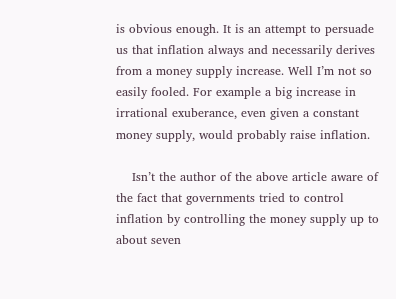is obvious enough. It is an attempt to persuade us that inflation always and necessarily derives from a money supply increase. Well I’m not so easily fooled. For example a big increase in irrational exuberance, even given a constant money supply, would probably raise inflation.

    Isn’t the author of the above article aware of the fact that governments tried to control inflation by controlling the money supply up to about seven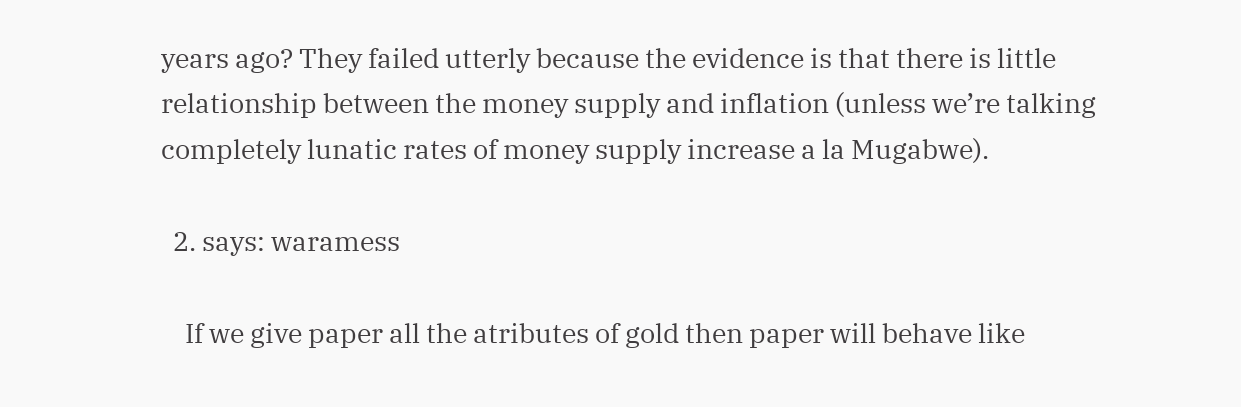years ago? They failed utterly because the evidence is that there is little relationship between the money supply and inflation (unless we’re talking completely lunatic rates of money supply increase a la Mugabwe).

  2. says: waramess

    If we give paper all the atributes of gold then paper will behave like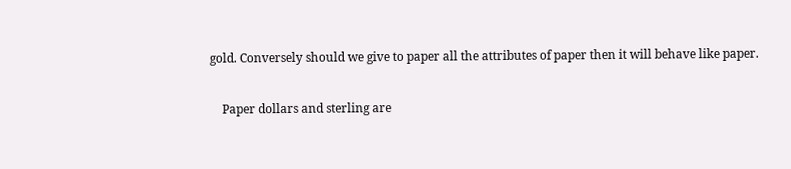gold. Conversely should we give to paper all the attributes of paper then it will behave like paper.

    Paper dollars and sterling are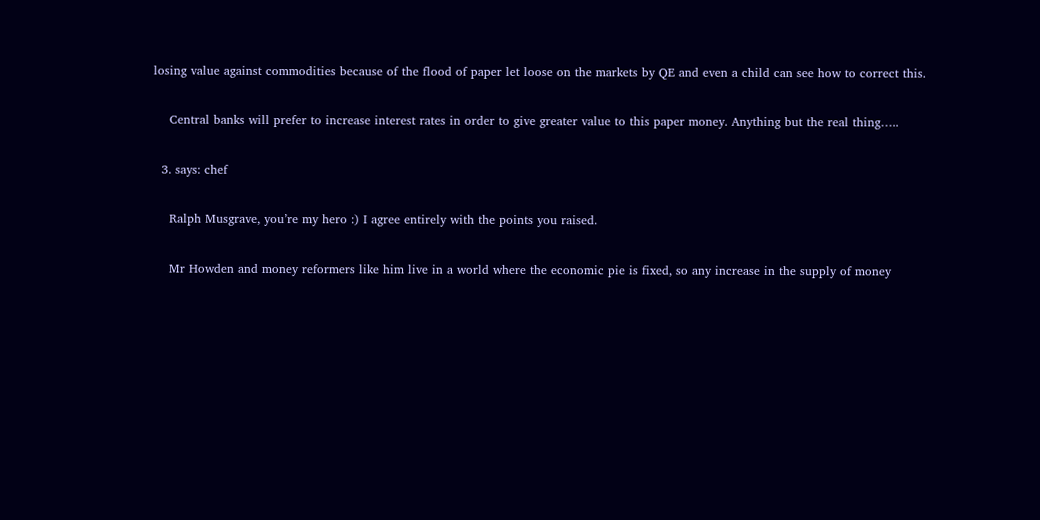losing value against commodities because of the flood of paper let loose on the markets by QE and even a child can see how to correct this.

    Central banks will prefer to increase interest rates in order to give greater value to this paper money. Anything but the real thing…..

  3. says: chef

    Ralph Musgrave, you’re my hero :) I agree entirely with the points you raised.

    Mr Howden and money reformers like him live in a world where the economic pie is fixed, so any increase in the supply of money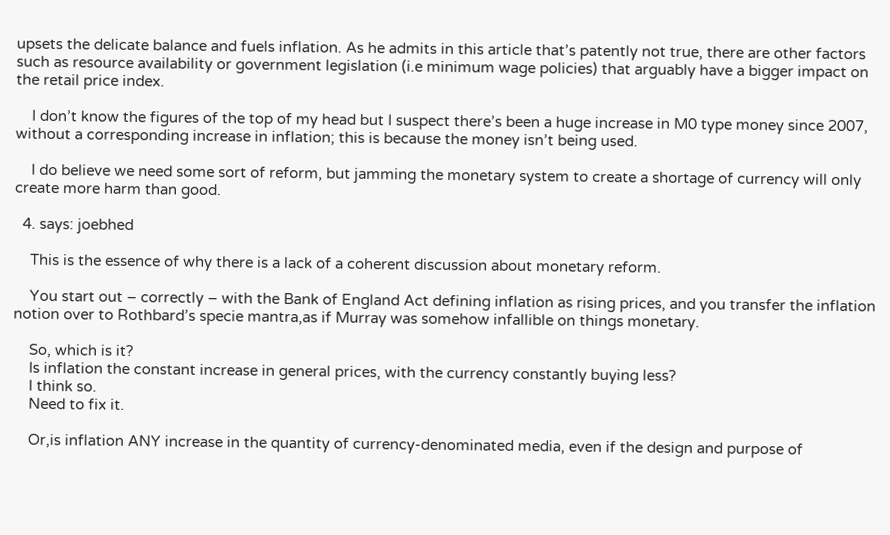upsets the delicate balance and fuels inflation. As he admits in this article that’s patently not true, there are other factors such as resource availability or government legislation (i.e minimum wage policies) that arguably have a bigger impact on the retail price index.

    I don’t know the figures of the top of my head but I suspect there’s been a huge increase in M0 type money since 2007, without a corresponding increase in inflation; this is because the money isn’t being used.

    I do believe we need some sort of reform, but jamming the monetary system to create a shortage of currency will only create more harm than good.

  4. says: joebhed

    This is the essence of why there is a lack of a coherent discussion about monetary reform.

    You start out – correctly – with the Bank of England Act defining inflation as rising prices, and you transfer the inflation notion over to Rothbard’s specie mantra,as if Murray was somehow infallible on things monetary.

    So, which is it?
    Is inflation the constant increase in general prices, with the currency constantly buying less?
    I think so.
    Need to fix it.

    Or,is inflation ANY increase in the quantity of currency-denominated media, even if the design and purpose of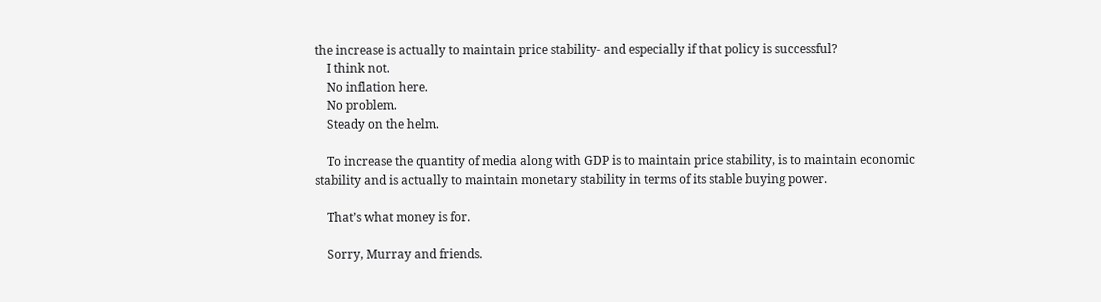the increase is actually to maintain price stability- and especially if that policy is successful?
    I think not.
    No inflation here.
    No problem.
    Steady on the helm.

    To increase the quantity of media along with GDP is to maintain price stability, is to maintain economic stability and is actually to maintain monetary stability in terms of its stable buying power.

    That’s what money is for.

    Sorry, Murray and friends.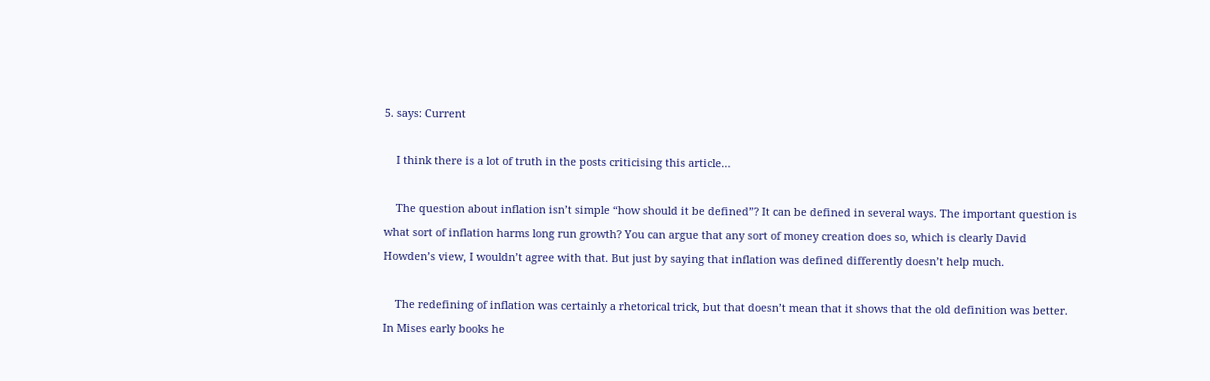5. says: Current

    I think there is a lot of truth in the posts criticising this article…

    The question about inflation isn’t simple “how should it be defined”? It can be defined in several ways. The important question is what sort of inflation harms long run growth? You can argue that any sort of money creation does so, which is clearly David Howden’s view, I wouldn’t agree with that. But just by saying that inflation was defined differently doesn’t help much.

    The redefining of inflation was certainly a rhetorical trick, but that doesn’t mean that it shows that the old definition was better. In Mises early books he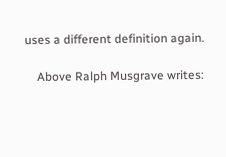uses a different definition again.

    Above Ralph Musgrave writes: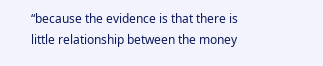“because the evidence is that there is little relationship between the money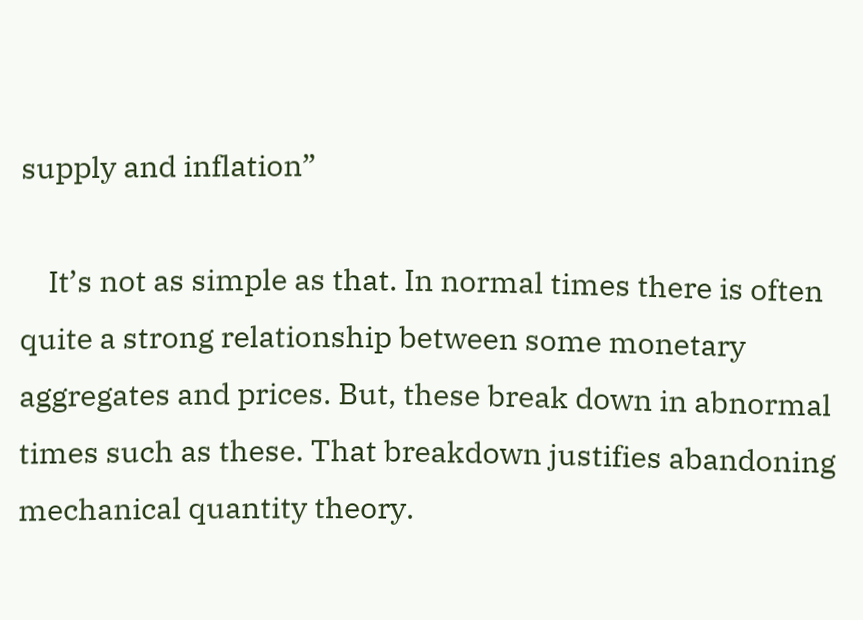supply and inflation”

    It’s not as simple as that. In normal times there is often quite a strong relationship between some monetary aggregates and prices. But, these break down in abnormal times such as these. That breakdown justifies abandoning mechanical quantity theory.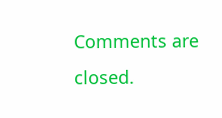Comments are closed.